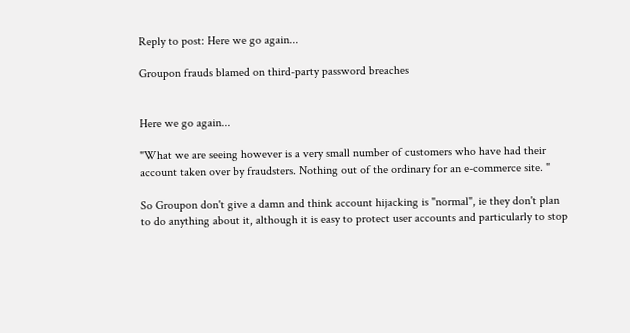Reply to post: Here we go again...

Groupon frauds blamed on third-party password breaches


Here we go again...

"What we are seeing however is a very small number of customers who have had their account taken over by fraudsters. Nothing out of the ordinary for an e-commerce site. "

So Groupon don't give a damn and think account hijacking is "normal", ie they don't plan to do anything about it, although it is easy to protect user accounts and particularly to stop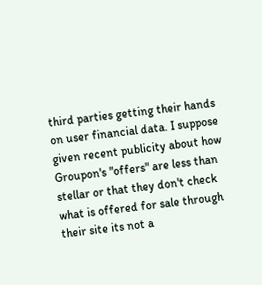third parties getting their hands on user financial data. I suppose given recent publicity about how Groupon's "offers" are less than stellar or that they don't check what is offered for sale through their site its not a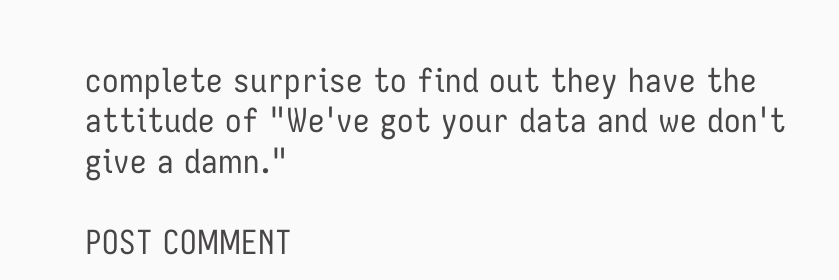complete surprise to find out they have the attitude of "We've got your data and we don't give a damn."

POST COMMENT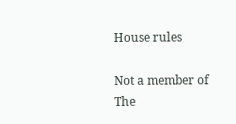House rules

Not a member of The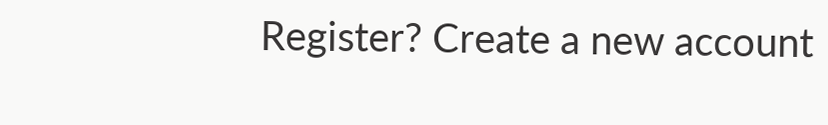Register? Create a new account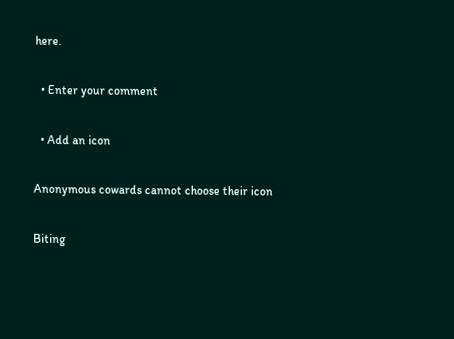here.

  • Enter your comment

  • Add an icon

Anonymous cowards cannot choose their icon

Biting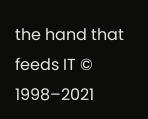the hand that feeds IT © 1998–2021